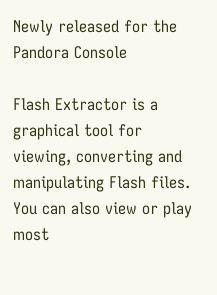Newly released for the Pandora Console

Flash Extractor is a graphical tool for viewing, converting and manipulating Flash files. You can also view or play most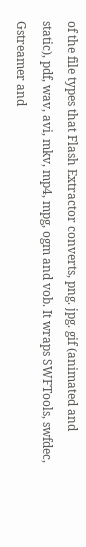of the file types that Flash Extractor converts, png. jpg. gif (animated and static), pdf, wav, avi, mkv, mp4, mpg, ogm and vob. It wraps SWFTools, swfdec, Gstreamer and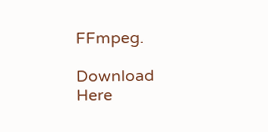FFmpeg.

Download Here